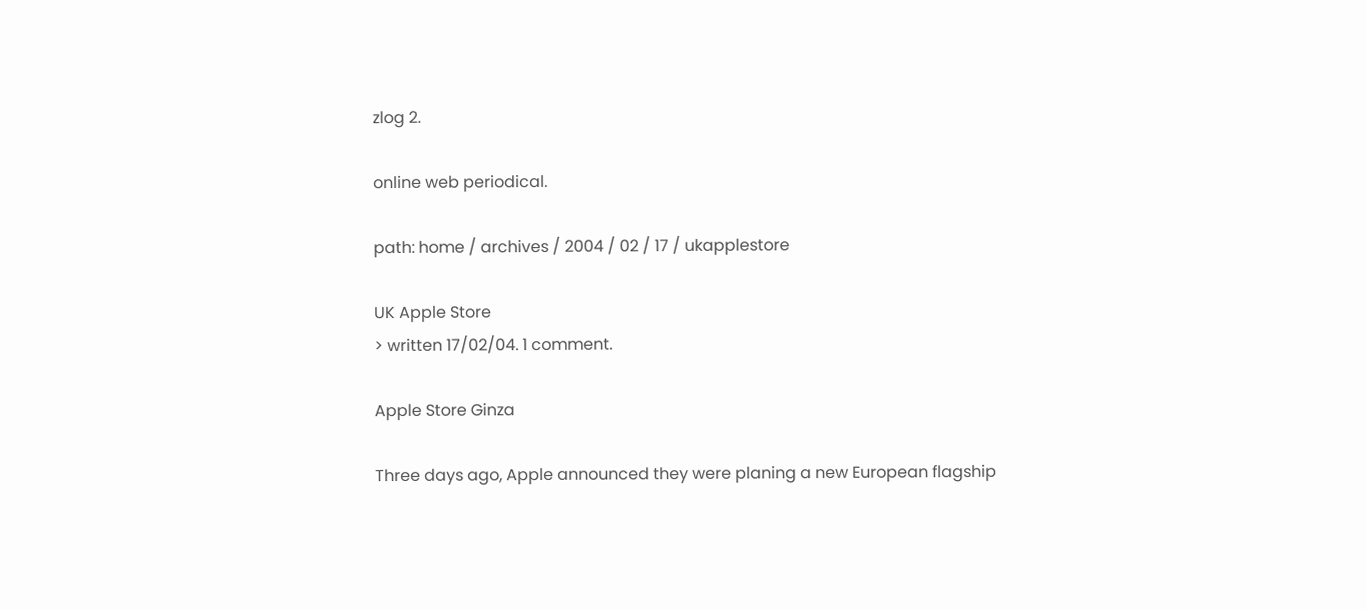zlog 2.

online web periodical.

path: home / archives / 2004 / 02 / 17 / ukapplestore

UK Apple Store
> written 17/02/04. 1 comment.

Apple Store Ginza

Three days ago, Apple announced they were planing a new European flagship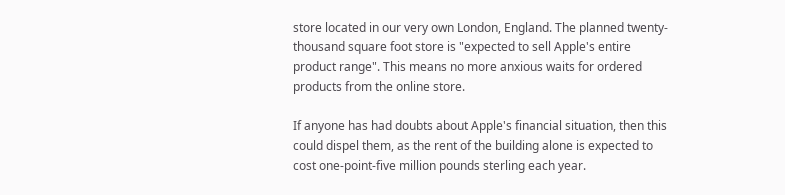store located in our very own London, England. The planned twenty-thousand square foot store is "expected to sell Apple's entire product range". This means no more anxious waits for ordered products from the online store.

If anyone has had doubts about Apple's financial situation, then this could dispel them, as the rent of the building alone is expected to cost one-point-five million pounds sterling each year.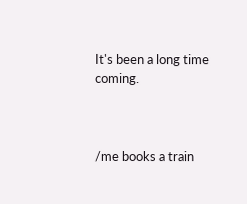It's been a long time coming.



/me books a train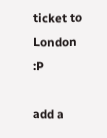ticket to London :P

add a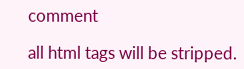comment

all html tags will be stripped.